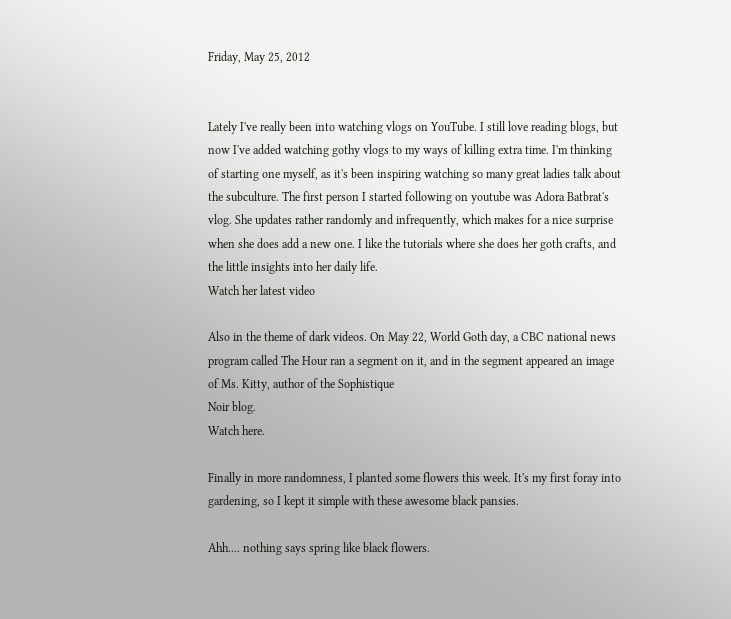Friday, May 25, 2012


Lately I've really been into watching vlogs on YouTube. I still love reading blogs, but now I've added watching gothy vlogs to my ways of killing extra time. I'm thinking of starting one myself, as it's been inspiring watching so many great ladies talk about the subculture. The first person I started following on youtube was Adora Batbrat's vlog. She updates rather randomly and infrequently, which makes for a nice surprise when she does add a new one. I like the tutorials where she does her goth crafts, and the little insights into her daily life.
Watch her latest video

Also in the theme of dark videos. On May 22, World Goth day, a CBC national news program called The Hour ran a segment on it, and in the segment appeared an image of Ms. Kitty, author of the Sophistique
Noir blog.
Watch here.

Finally in more randomness, I planted some flowers this week. It's my first foray into gardening, so I kept it simple with these awesome black pansies.

Ahh.... nothing says spring like black flowers.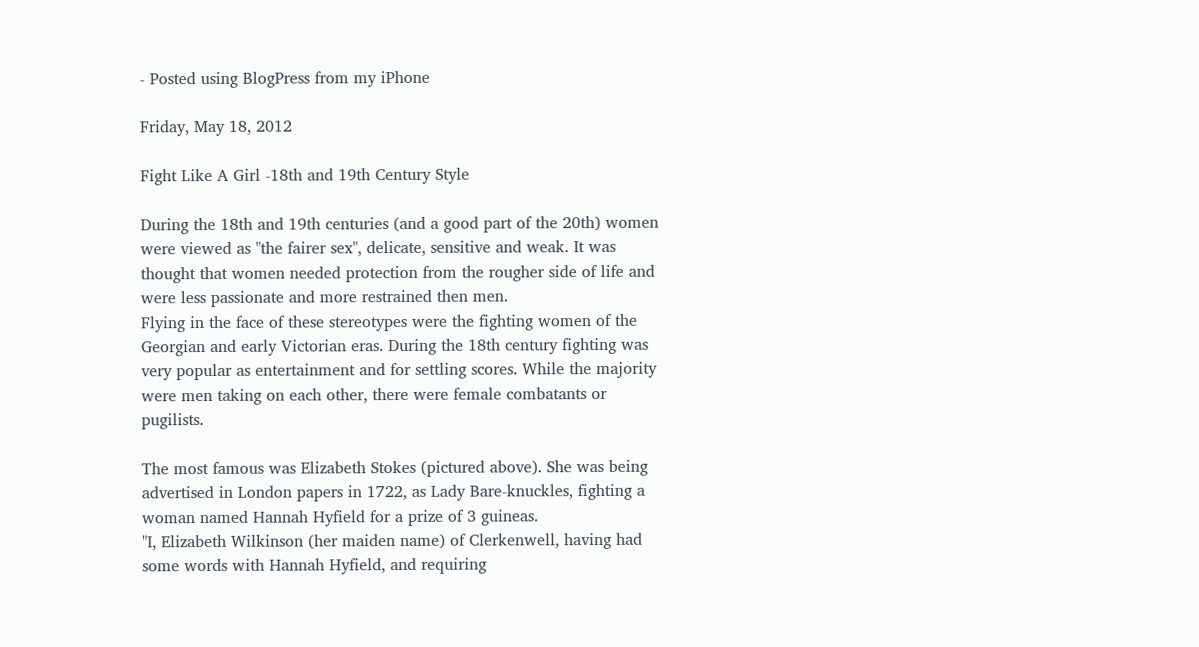- Posted using BlogPress from my iPhone

Friday, May 18, 2012

Fight Like A Girl -18th and 19th Century Style

During the 18th and 19th centuries (and a good part of the 20th) women were viewed as "the fairer sex", delicate, sensitive and weak. It was thought that women needed protection from the rougher side of life and were less passionate and more restrained then men.
Flying in the face of these stereotypes were the fighting women of the Georgian and early Victorian eras. During the 18th century fighting was very popular as entertainment and for settling scores. While the majority were men taking on each other, there were female combatants or pugilists.

The most famous was Elizabeth Stokes (pictured above). She was being advertised in London papers in 1722, as Lady Bare-knuckles, fighting a woman named Hannah Hyfield for a prize of 3 guineas.
"I, Elizabeth Wilkinson (her maiden name) of Clerkenwell, having had some words with Hannah Hyfield, and requiring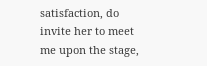satisfaction, do invite her to meet me upon the stage,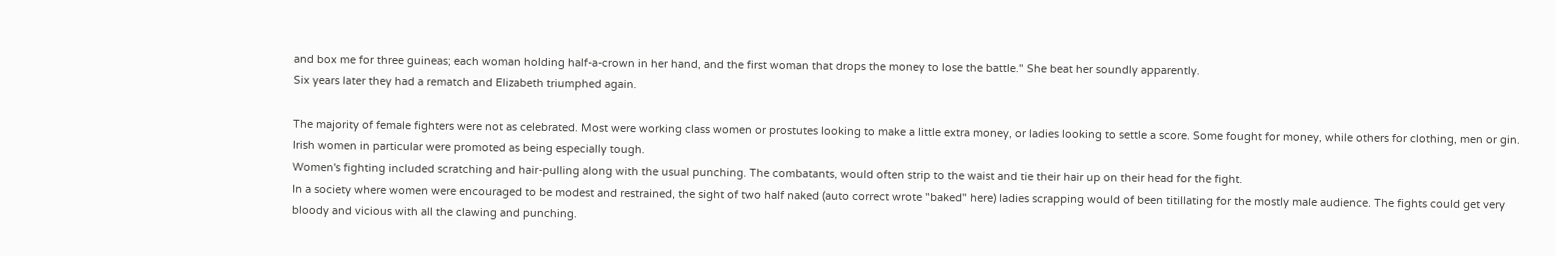and box me for three guineas; each woman holding half-a-crown in her hand, and the first woman that drops the money to lose the battle." She beat her soundly apparently.
Six years later they had a rematch and Elizabeth triumphed again.

The majority of female fighters were not as celebrated. Most were working class women or prostutes looking to make a little extra money, or ladies looking to settle a score. Some fought for money, while others for clothing, men or gin. Irish women in particular were promoted as being especially tough.
Women's fighting included scratching and hair-pulling along with the usual punching. The combatants, would often strip to the waist and tie their hair up on their head for the fight.
In a society where women were encouraged to be modest and restrained, the sight of two half naked (auto correct wrote "baked" here) ladies scrapping would of been titillating for the mostly male audience. The fights could get very bloody and vicious with all the clawing and punching.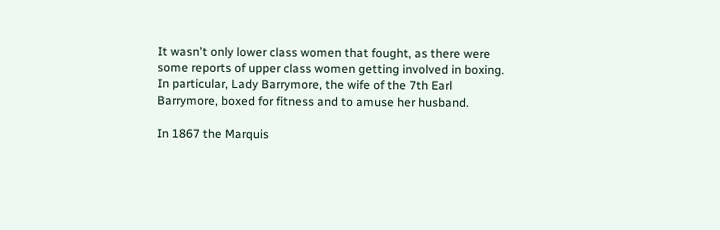It wasn't only lower class women that fought, as there were some reports of upper class women getting involved in boxing. In particular, Lady Barrymore, the wife of the 7th Earl Barrymore, boxed for fitness and to amuse her husband.

In 1867 the Marquis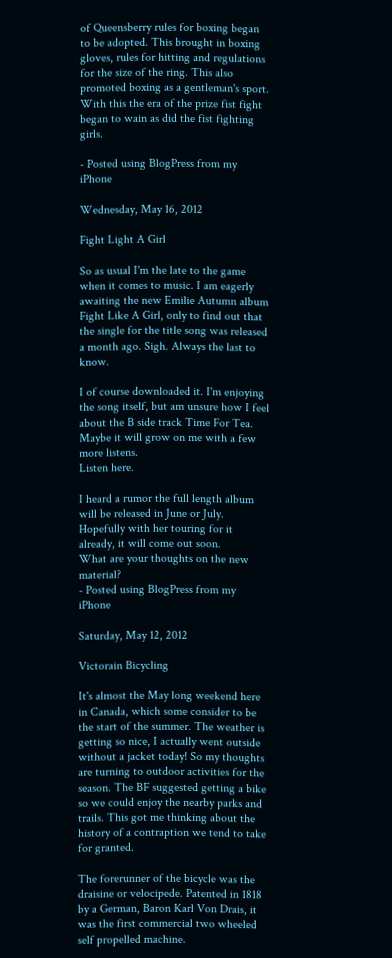of Queensberry rules for boxing began to be adopted. This brought in boxing gloves, rules for hitting and regulations for the size of the ring. This also promoted boxing as a gentleman's sport. With this the era of the prize fist fight began to wain as did the fist fighting girls.

- Posted using BlogPress from my iPhone

Wednesday, May 16, 2012

Fight Light A Girl

So as usual I'm the late to the game when it comes to music. I am eagerly awaiting the new Emilie Autumn album Fight Like A Girl, only to find out that the single for the title song was released a month ago. Sigh. Always the last to know.

I of course downloaded it. I'm enjoying the song itself, but am unsure how I feel about the B side track Time For Tea. Maybe it will grow on me with a few more listens.
Listen here.

I heard a rumor the full length album will be released in June or July. Hopefully with her touring for it already, it will come out soon.
What are your thoughts on the new material?
- Posted using BlogPress from my iPhone

Saturday, May 12, 2012

Victorain Bicycling

It's almost the May long weekend here in Canada, which some consider to be the start of the summer. The weather is getting so nice, I actually went outside without a jacket today! So my thoughts are turning to outdoor activities for the season. The BF suggested getting a bike so we could enjoy the nearby parks and trails. This got me thinking about the history of a contraption we tend to take for granted.

The forerunner of the bicycle was the draisine or velocipede. Patented in 1818 by a German, Baron Karl Von Drais, it was the first commercial two wheeled self propelled machine.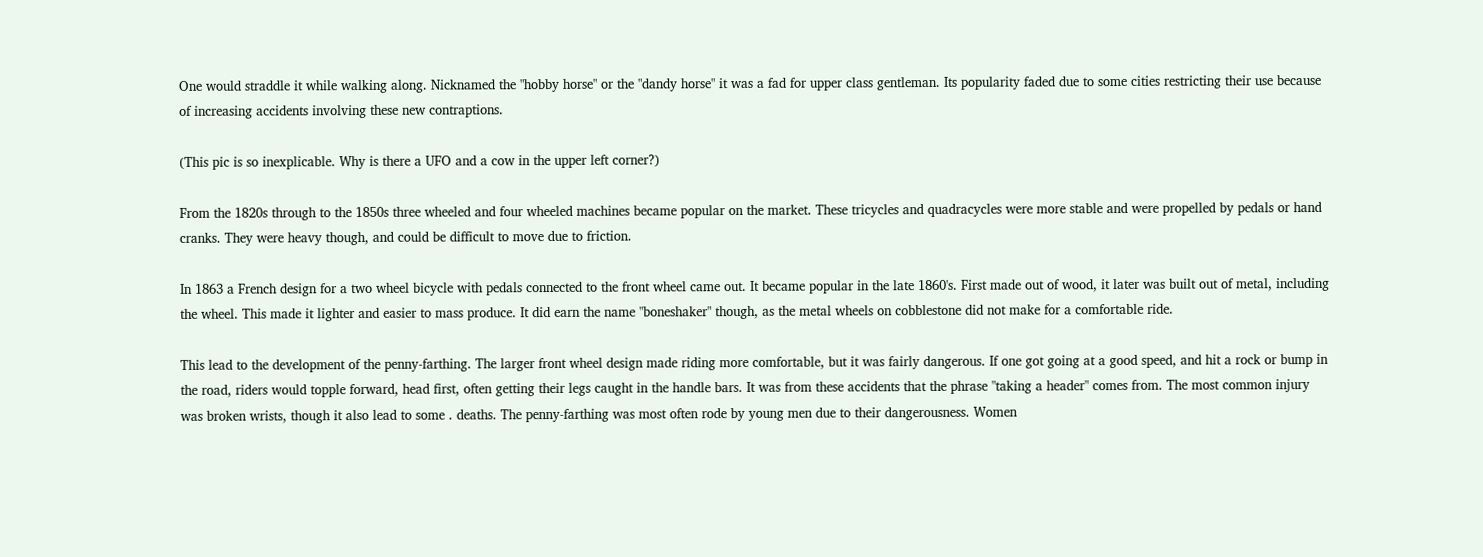One would straddle it while walking along. Nicknamed the "hobby horse" or the "dandy horse" it was a fad for upper class gentleman. Its popularity faded due to some cities restricting their use because of increasing accidents involving these new contraptions.

(This pic is so inexplicable. Why is there a UFO and a cow in the upper left corner?)

From the 1820s through to the 1850s three wheeled and four wheeled machines became popular on the market. These tricycles and quadracycles were more stable and were propelled by pedals or hand cranks. They were heavy though, and could be difficult to move due to friction.

In 1863 a French design for a two wheel bicycle with pedals connected to the front wheel came out. It became popular in the late 1860's. First made out of wood, it later was built out of metal, including the wheel. This made it lighter and easier to mass produce. It did earn the name "boneshaker" though, as the metal wheels on cobblestone did not make for a comfortable ride.

This lead to the development of the penny-farthing. The larger front wheel design made riding more comfortable, but it was fairly dangerous. If one got going at a good speed, and hit a rock or bump in the road, riders would topple forward, head first, often getting their legs caught in the handle bars. It was from these accidents that the phrase "taking a header" comes from. The most common injury was broken wrists, though it also lead to some . deaths. The penny-farthing was most often rode by young men due to their dangerousness. Women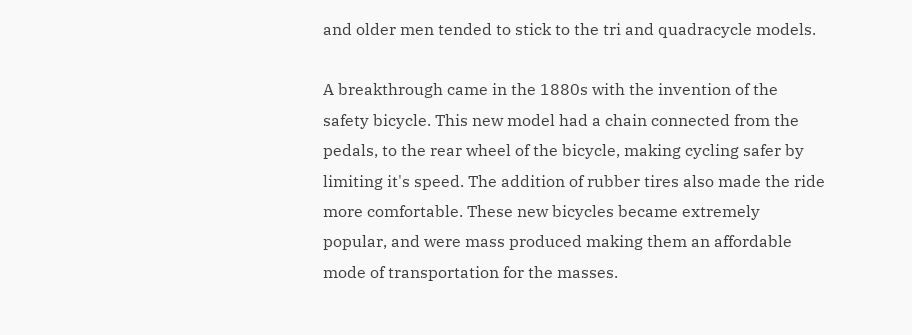and older men tended to stick to the tri and quadracycle models.

A breakthrough came in the 1880s with the invention of the safety bicycle. This new model had a chain connected from the pedals, to the rear wheel of the bicycle, making cycling safer by limiting it's speed. The addition of rubber tires also made the ride more comfortable. These new bicycles became extremely popular, and were mass produced making them an affordable mode of transportation for the masses.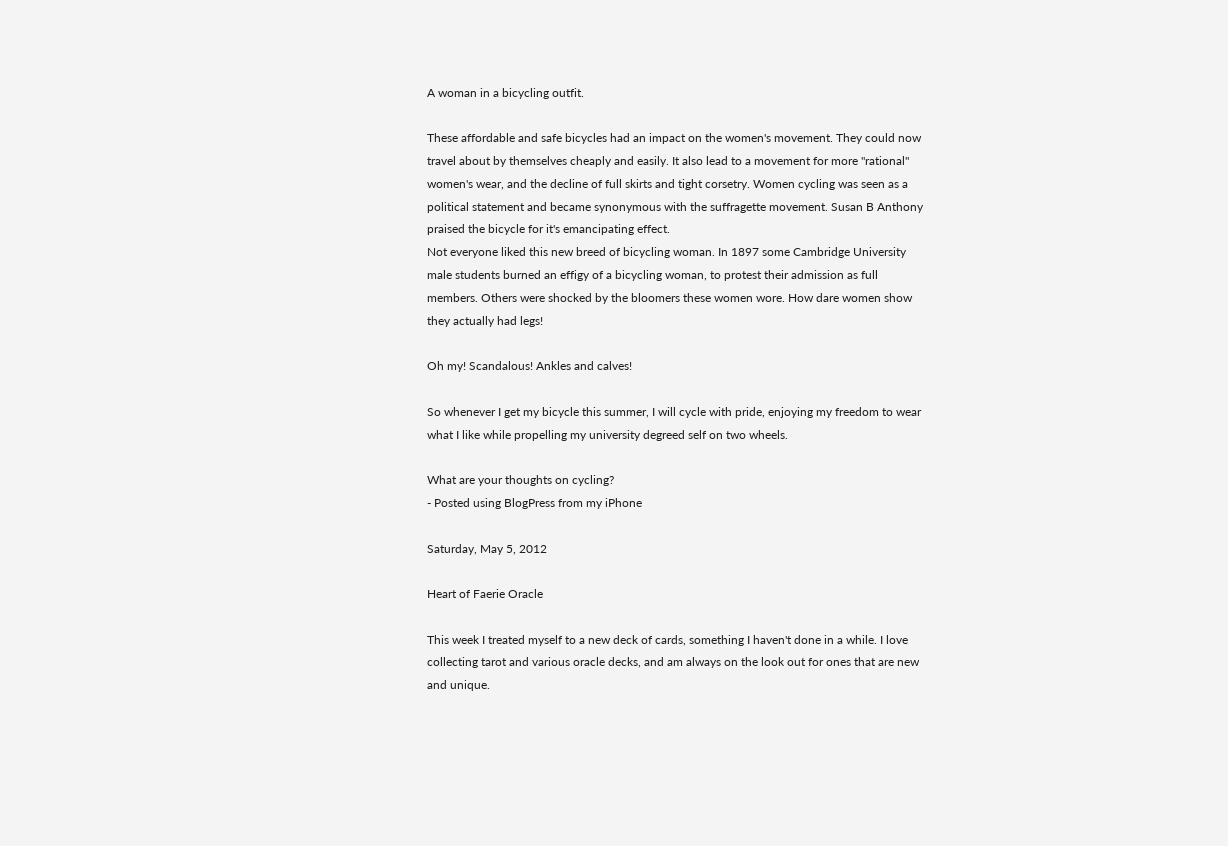A woman in a bicycling outfit.

These affordable and safe bicycles had an impact on the women's movement. They could now travel about by themselves cheaply and easily. It also lead to a movement for more "rational" women's wear, and the decline of full skirts and tight corsetry. Women cycling was seen as a political statement and became synonymous with the suffragette movement. Susan B Anthony praised the bicycle for it's emancipating effect.
Not everyone liked this new breed of bicycling woman. In 1897 some Cambridge University male students burned an effigy of a bicycling woman, to protest their admission as full members. Others were shocked by the bloomers these women wore. How dare women show they actually had legs!

Oh my! Scandalous! Ankles and calves!

So whenever I get my bicycle this summer, I will cycle with pride, enjoying my freedom to wear what I like while propelling my university degreed self on two wheels.

What are your thoughts on cycling?
- Posted using BlogPress from my iPhone

Saturday, May 5, 2012

Heart of Faerie Oracle

This week I treated myself to a new deck of cards, something I haven't done in a while. I love collecting tarot and various oracle decks, and am always on the look out for ones that are new and unique.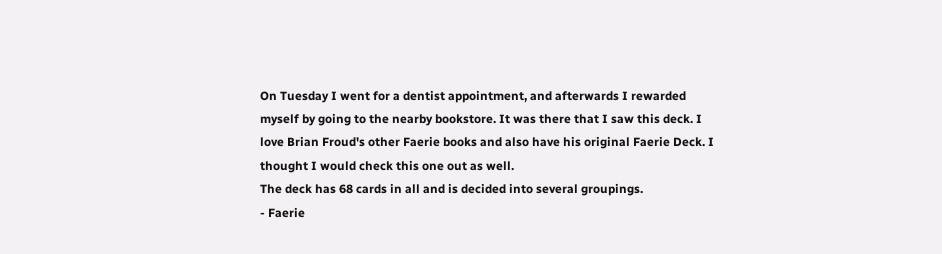On Tuesday I went for a dentist appointment, and afterwards I rewarded myself by going to the nearby bookstore. It was there that I saw this deck. I love Brian Froud's other Faerie books and also have his original Faerie Deck. I thought I would check this one out as well.
The deck has 68 cards in all and is decided into several groupings.
- Faerie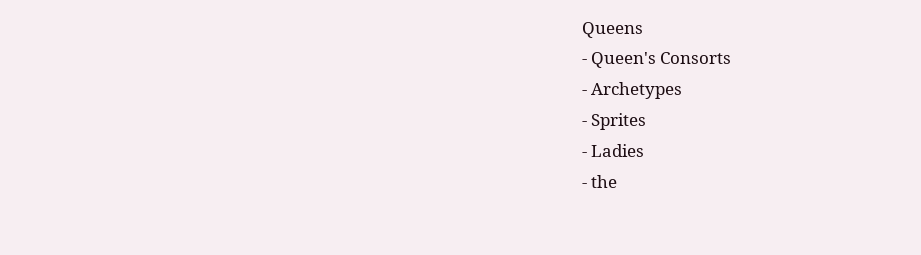Queens
- Queen's Consorts
- Archetypes
- Sprites
- Ladies
- the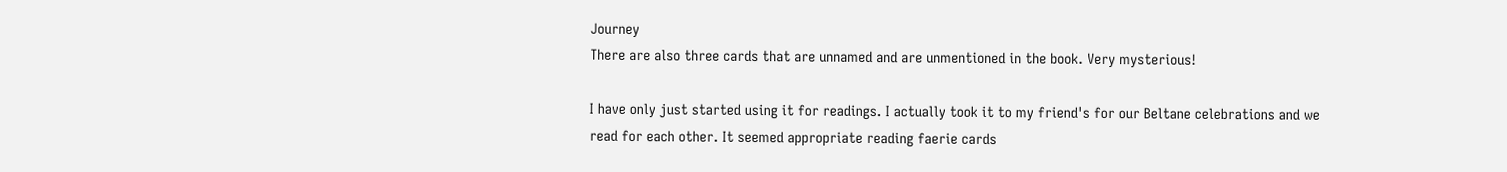Journey
There are also three cards that are unnamed and are unmentioned in the book. Very mysterious!

I have only just started using it for readings. I actually took it to my friend's for our Beltane celebrations and we read for each other. It seemed appropriate reading faerie cards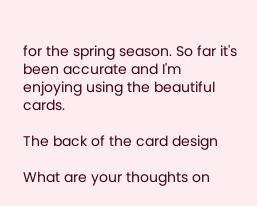for the spring season. So far it's been accurate and I'm enjoying using the beautiful cards.

The back of the card design

What are your thoughts on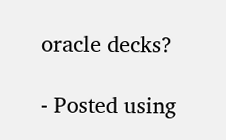oracle decks?

- Posted using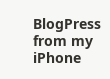BlogPress from my iPhone